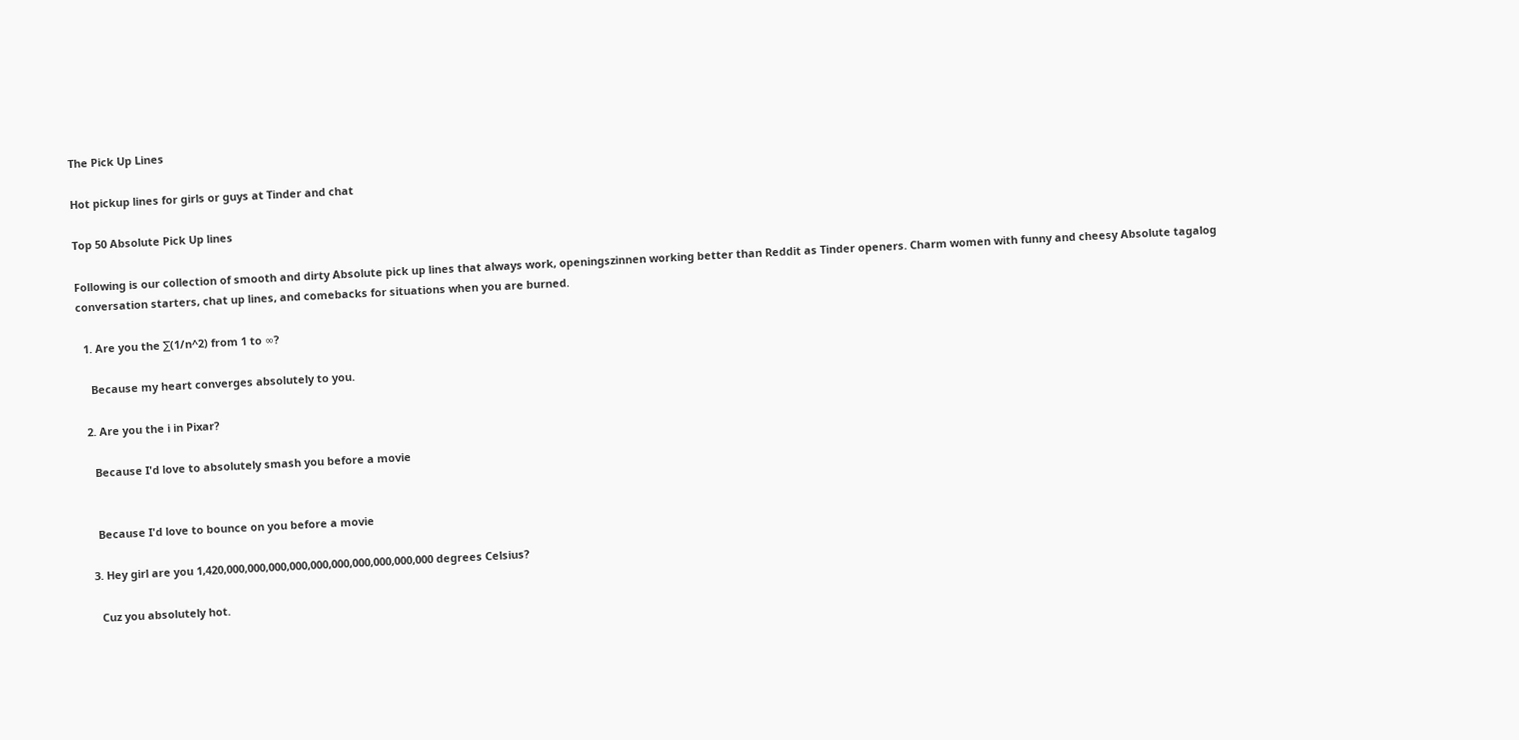The Pick Up Lines

Hot pickup lines for girls or guys at Tinder and chat

Top 50 Absolute Pick Up lines

Following is our collection of smooth and dirty Absolute pick up lines that always work, openingszinnen working better than Reddit as Tinder openers. Charm women with funny and cheesy Absolute tagalog conversation starters, chat up lines, and comebacks for situations when you are burned.

  1. Are you the ∑(1/n^2) from 1 to ∞?

    Because my heart converges absolutely to you.

  2. Are you the i in Pixar?

    Because I'd love to absolutely smash you before a movie


    Because I'd love to bounce on you before a movie

  3. Hey girl are you 1,420,000,000,000,000,000,000,000,000,000,000 degrees Celsius?

    Cuz you absolutely hot.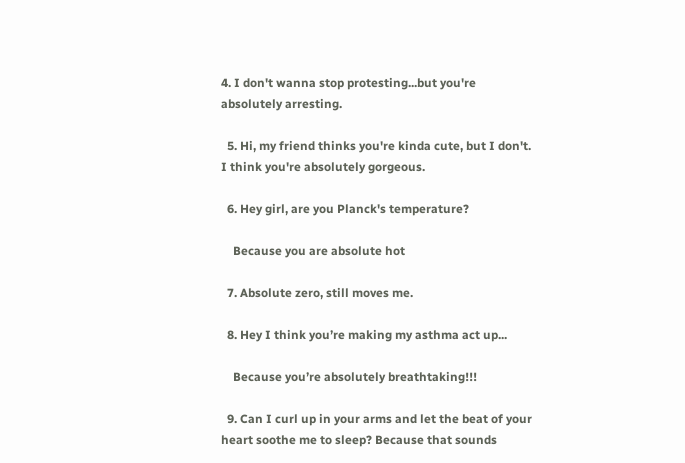4. I don't wanna stop protesting...but you're absolutely arresting.

  5. Hi, my friend thinks you're kinda cute, but I don't. I think you're absolutely gorgeous.

  6. Hey girl, are you Planck's temperature?

    Because you are absolute hot

  7. Absolute zero, still moves me.

  8. Hey I think you’re making my asthma act up...

    Because you’re absolutely breathtaking!!!

  9. Can I curl up in your arms and let the beat of your heart soothe me to sleep? Because that sounds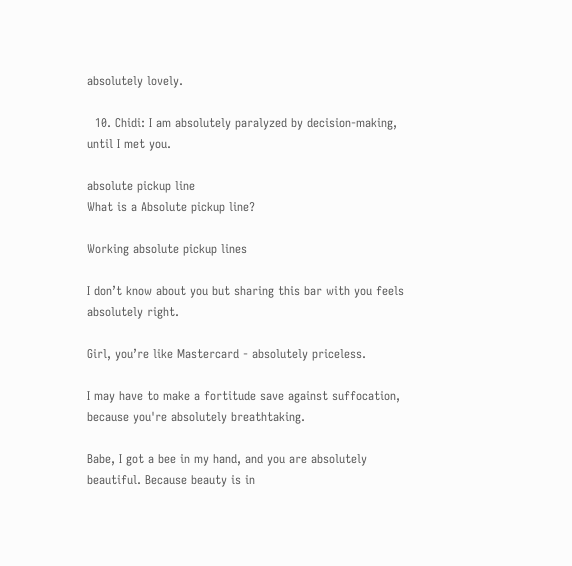absolutely lovely.

  10. Chidi: I am absolutely paralyzed by decision-making, until I met you.

absolute pickup line
What is a Absolute pickup line?

Working absolute pickup lines

I don’t know about you but sharing this bar with you feels absolutely right.

Girl, you’re like Mastercard - absolutely priceless.

I may have to make a fortitude save against suffocation, because you're absolutely breathtaking.

Babe, I got a bee in my hand, and you are absolutely beautiful. Because beauty is in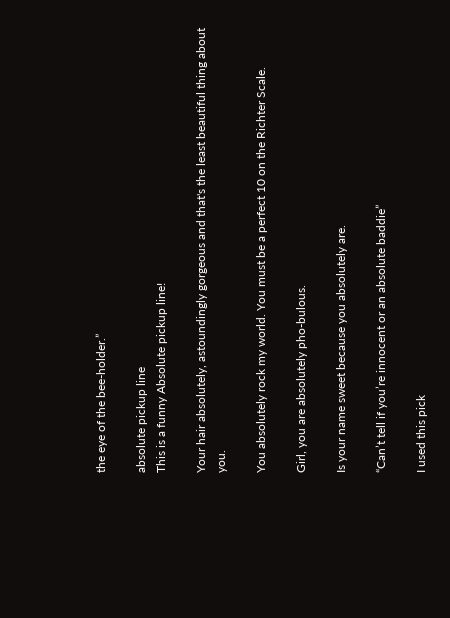the eye of the bee-holder.”

absolute pickup line
This is a funny Absolute pickup line!

Your hair absolutely, astoundingly gorgeous and that's the least beautiful thing about you.

You absolutely rock my world. You must be a perfect 10 on the Richter Scale.

Girl, you are absolutely pho-bulous.

Is your name sweet because you absolutely are.

“Can’t tell if you’re innocent or an absolute baddie”

I used this pick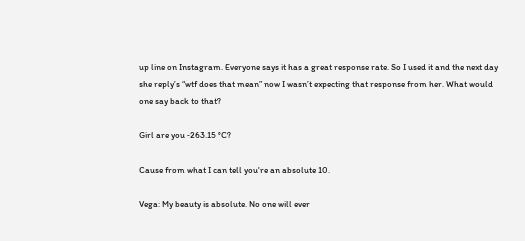up line on Instagram. Everyone says it has a great response rate. So I used it and the next day she reply’s “wtf does that mean” now I wasn’t expecting that response from her. What would one say back to that?

Girl are you ‑263.15 °C?

Cause from what I can tell you're an absolute 10.

Vega: My beauty is absolute. No one will ever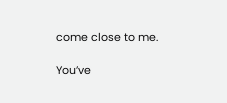come close to me.

You’ve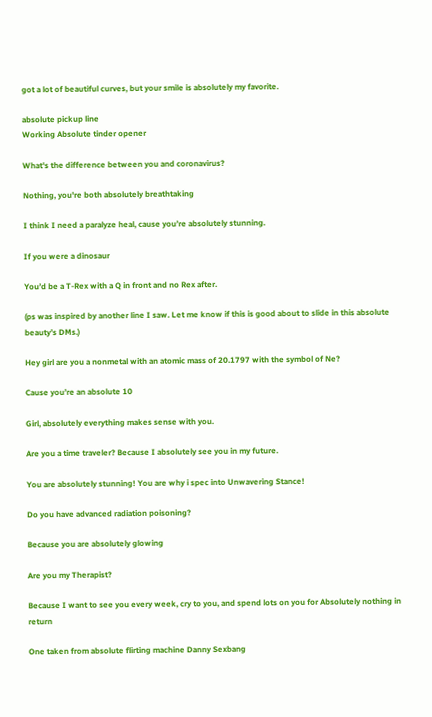got a lot of beautiful curves, but your smile is absolutely my favorite.

absolute pickup line
Working Absolute tinder opener

What's the difference between you and coronavirus?

Nothing, you're both absolutely breathtaking

I think I need a paralyze heal, cause you’re absolutely stunning.

If you were a dinosaur

You’d be a T-Rex with a Q in front and no Rex after.

(ps was inspired by another line I saw. Let me know if this is good about to slide in this absolute beauty’s DMs.)

Hey girl are you a nonmetal with an atomic mass of 20.1797 with the symbol of Ne?

Cause you’re an absolute 10

Girl, absolutely everything makes sense with you.

Are you a time traveler? Because I absolutely see you in my future.

You are absolutely stunning! You are why i spec into Unwavering Stance!

Do you have advanced radiation poisoning?

Because you are absolutely glowing

Are you my Therapist?

Because I want to see you every week, cry to you, and spend lots on you for Absolutely nothing in return

One taken from absolute flirting machine Danny Sexbang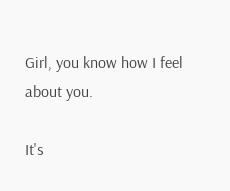Girl, you know how I feel about you.

It's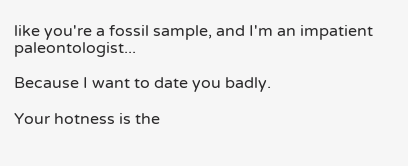like you're a fossil sample, and I'm an impatient paleontologist...

Because I want to date you badly.

Your hotness is the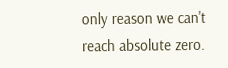only reason we can't reach absolute zero.